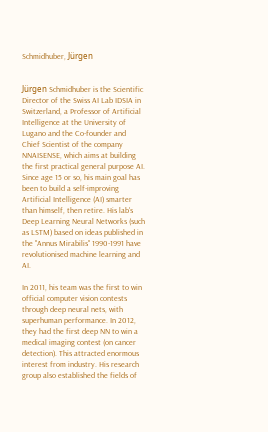Schmidhuber, Jürgen


Jürgen Schmidhuber is the Scientific Director of the Swiss AI Lab IDSIA in Switzerland, a Professor of Artificial Intelligence at the University of Lugano and the Co-founder and Chief Scientist of the company NNAISENSE, which aims at building the first practical general purpose AI. Since age 15 or so, his main goal has been to build a self-improving Artificial Intelligence (AI) smarter than himself, then retire. His lab's Deep Learning Neural Networks (such as LSTM) based on ideas published in the "Annus Mirabilis" 1990-1991 have revolutionised machine learning and AI.

In 2011, his team was the first to win official computer vision contests through deep neural nets, with superhuman performance. In 2012, they had the first deep NN to win a medical imaging contest (on cancer detection). This attracted enormous interest from industry. His research group also established the fields of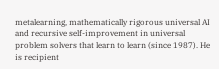metalearning, mathematically rigorous universal AI and recursive self-improvement in universal problem solvers that learn to learn (since 1987). He is recipient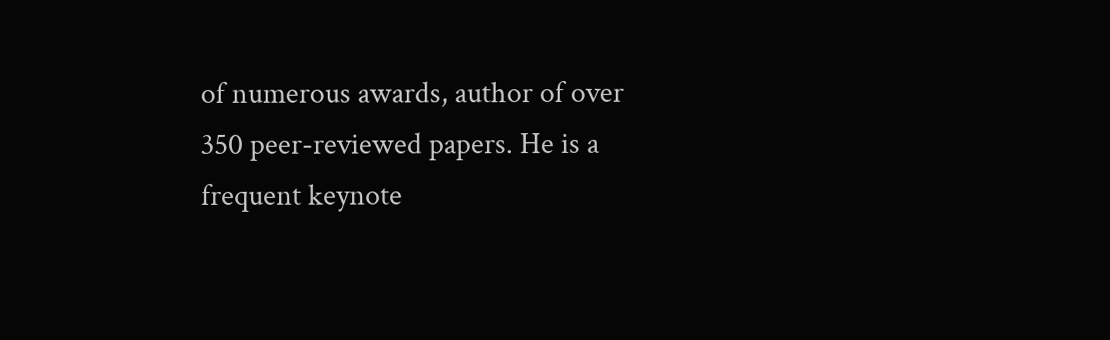of numerous awards, author of over 350 peer-reviewed papers. He is a frequent keynote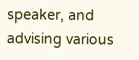speaker, and advising various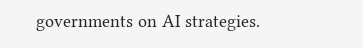governments on AI strategies.